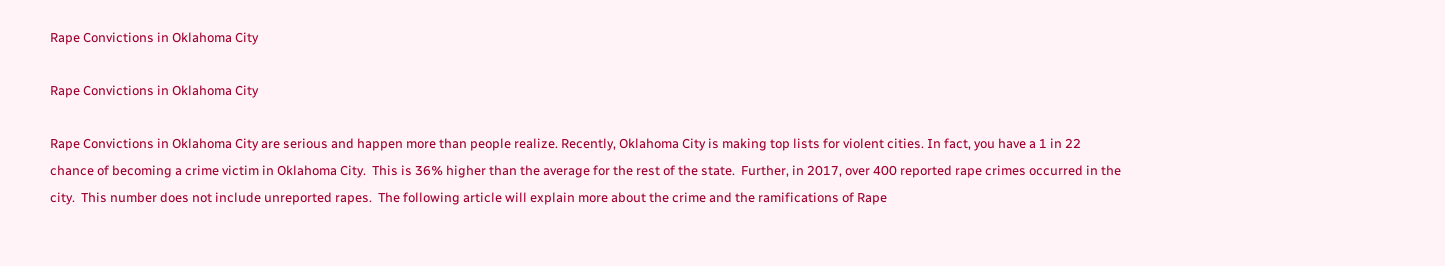Rape Convictions in Oklahoma City

Rape Convictions in Oklahoma City

Rape Convictions in Oklahoma City are serious and happen more than people realize. Recently, Oklahoma City is making top lists for violent cities. In fact, you have a 1 in 22 chance of becoming a crime victim in Oklahoma City.  This is 36% higher than the average for the rest of the state.  Further, in 2017, over 400 reported rape crimes occurred in the city.  This number does not include unreported rapes.  The following article will explain more about the crime and the ramifications of Rape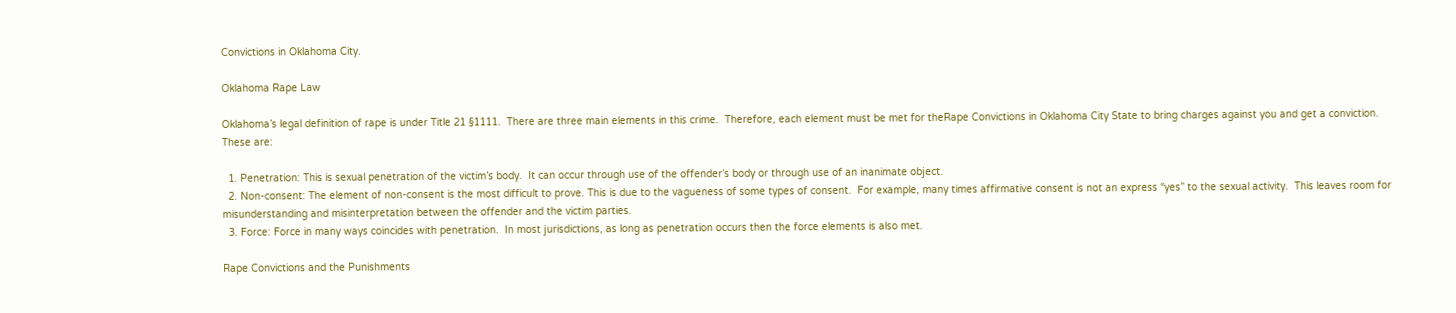Convictions in Oklahoma City.

Oklahoma Rape Law

Oklahoma’s legal definition of rape is under Title 21 §1111.  There are three main elements in this crime.  Therefore, each element must be met for theRape Convictions in Oklahoma City State to bring charges against you and get a conviction.  These are:

  1. Penetration: This is sexual penetration of the victim’s body.  It can occur through use of the offender’s body or through use of an inanimate object.
  2. Non-consent: The element of non-consent is the most difficult to prove. This is due to the vagueness of some types of consent.  For example, many times affirmative consent is not an express “yes” to the sexual activity.  This leaves room for misunderstanding and misinterpretation between the offender and the victim parties.
  3. Force: Force in many ways coincides with penetration.  In most jurisdictions, as long as penetration occurs then the force elements is also met.

Rape Convictions and the Punishments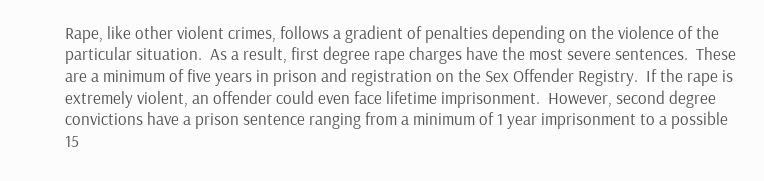Rape, like other violent crimes, follows a gradient of penalties depending on the violence of the particular situation.  As a result, first degree rape charges have the most severe sentences.  These are a minimum of five years in prison and registration on the Sex Offender Registry.  If the rape is extremely violent, an offender could even face lifetime imprisonment.  However, second degree convictions have a prison sentence ranging from a minimum of 1 year imprisonment to a possible 15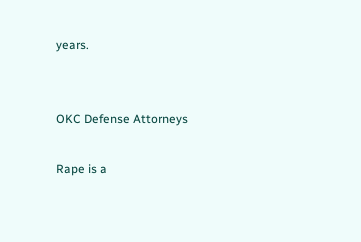years.


OKC Defense Attorneys

Rape is a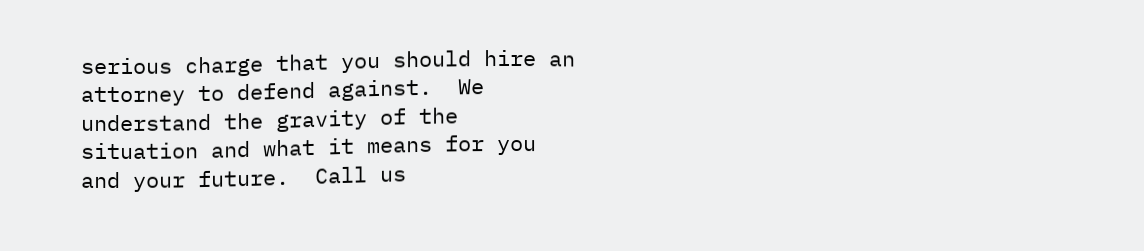serious charge that you should hire an attorney to defend against.  We understand the gravity of the situation and what it means for you and your future.  Call us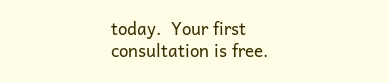today.  Your first consultation is free.